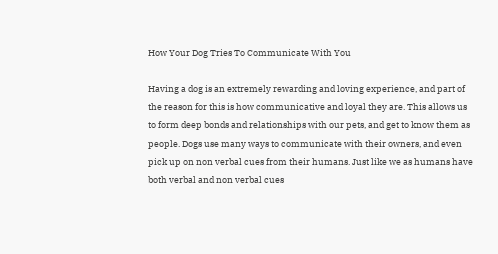How Your Dog Tries To Communicate With You

Having a dog is an extremely rewarding and loving experience, and part of the reason for this is how communicative and loyal they are. This allows us to form deep bonds and relationships with our pets, and get to know them as people. Dogs use many ways to communicate with their owners, and even pick up on non verbal cues from their humans. Just like we as humans have both verbal and non verbal cues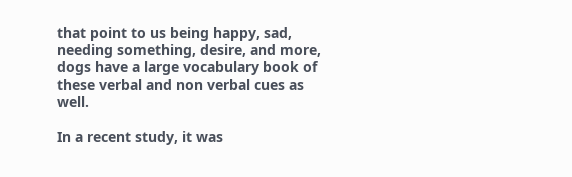that point to us being happy, sad, needing something, desire, and more, dogs have a large vocabulary book of these verbal and non verbal cues as well.

In a recent study, it was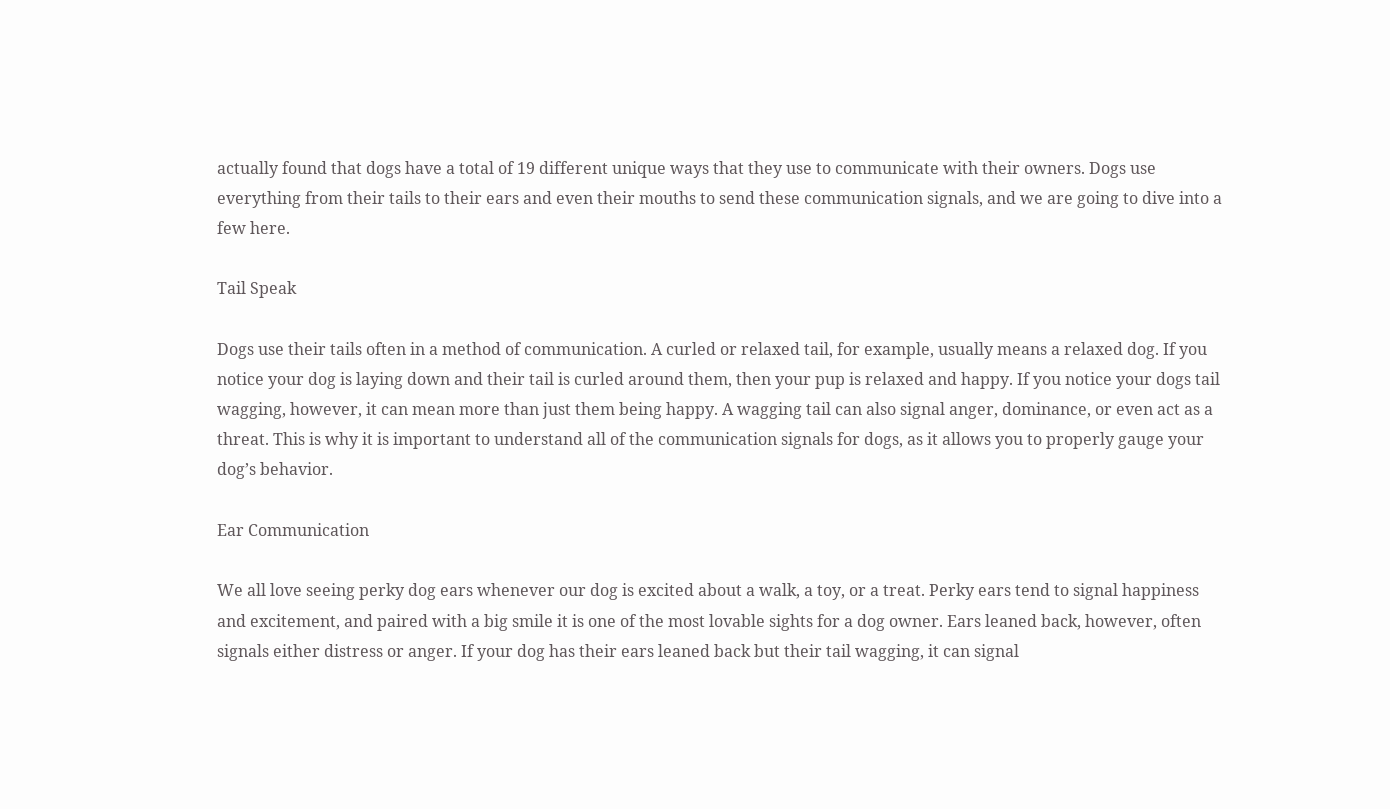actually found that dogs have a total of 19 different unique ways that they use to communicate with their owners. Dogs use everything from their tails to their ears and even their mouths to send these communication signals, and we are going to dive into a few here.

Tail Speak

Dogs use their tails often in a method of communication. A curled or relaxed tail, for example, usually means a relaxed dog. If you notice your dog is laying down and their tail is curled around them, then your pup is relaxed and happy. If you notice your dogs tail wagging, however, it can mean more than just them being happy. A wagging tail can also signal anger, dominance, or even act as a threat. This is why it is important to understand all of the communication signals for dogs, as it allows you to properly gauge your dog’s behavior.

Ear Communication

We all love seeing perky dog ears whenever our dog is excited about a walk, a toy, or a treat. Perky ears tend to signal happiness and excitement, and paired with a big smile it is one of the most lovable sights for a dog owner. Ears leaned back, however, often signals either distress or anger. If your dog has their ears leaned back but their tail wagging, it can signal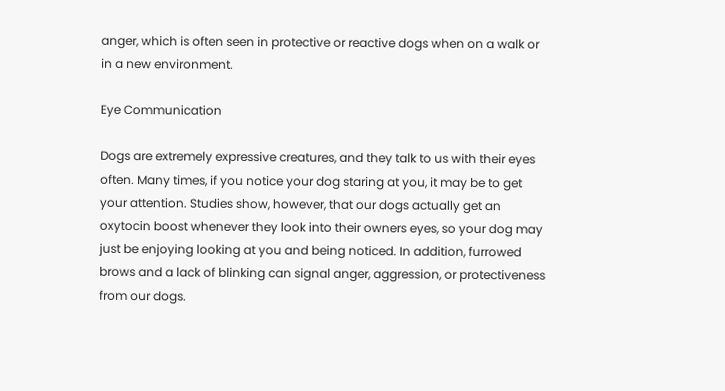anger, which is often seen in protective or reactive dogs when on a walk or in a new environment.

Eye Communication

Dogs are extremely expressive creatures, and they talk to us with their eyes often. Many times, if you notice your dog staring at you, it may be to get your attention. Studies show, however, that our dogs actually get an oxytocin boost whenever they look into their owners eyes, so your dog may just be enjoying looking at you and being noticed. In addition, furrowed brows and a lack of blinking can signal anger, aggression, or protectiveness from our dogs.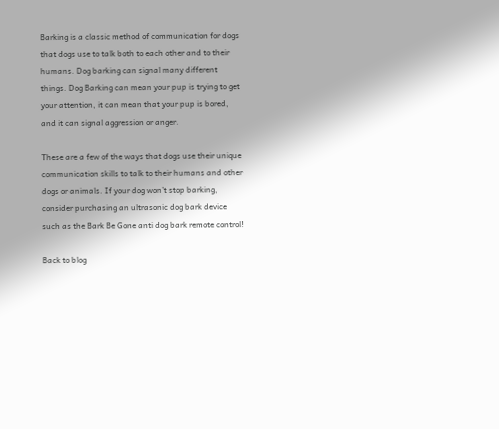Barking is a classic method of communication for dogs that dogs use to talk both to each other and to their humans. Dog barking can signal many different things. Dog Barking can mean your pup is trying to get your attention, it can mean that your pup is bored, and it can signal aggression or anger.

These are a few of the ways that dogs use their unique communication skills to talk to their humans and other dogs or animals. If your dog won’t stop barking, consider purchasing an ultrasonic dog bark device such as the Bark Be Gone anti dog bark remote control!

Back to blog